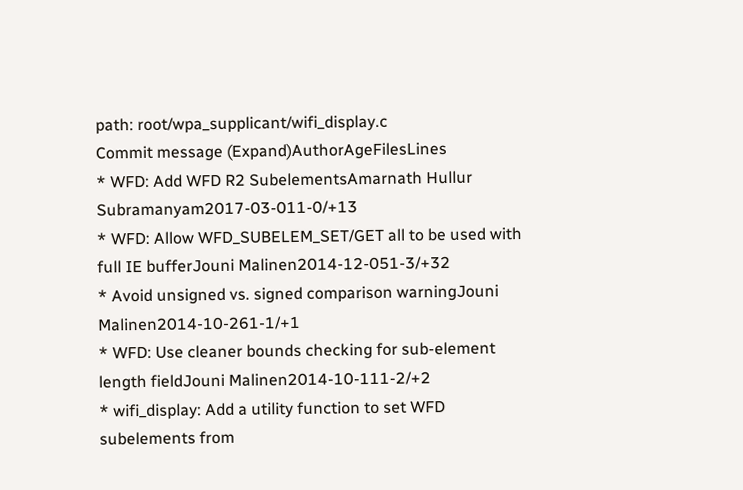path: root/wpa_supplicant/wifi_display.c
Commit message (Expand)AuthorAgeFilesLines
* WFD: Add WFD R2 SubelementsAmarnath Hullur Subramanyam2017-03-011-0/+13
* WFD: Allow WFD_SUBELEM_SET/GET all to be used with full IE bufferJouni Malinen2014-12-051-3/+32
* Avoid unsigned vs. signed comparison warningJouni Malinen2014-10-261-1/+1
* WFD: Use cleaner bounds checking for sub-element length fieldJouni Malinen2014-10-111-2/+2
* wifi_display: Add a utility function to set WFD subelements from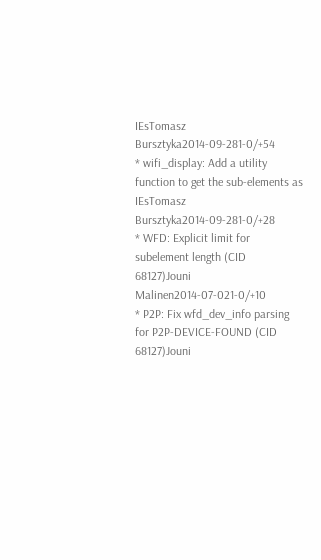IEsTomasz Bursztyka2014-09-281-0/+54
* wifi_display: Add a utility function to get the sub-elements as IEsTomasz Bursztyka2014-09-281-0/+28
* WFD: Explicit limit for subelement length (CID 68127)Jouni Malinen2014-07-021-0/+10
* P2P: Fix wfd_dev_info parsing for P2P-DEVICE-FOUND (CID 68127)Jouni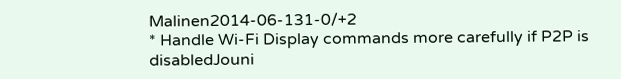Malinen2014-06-131-0/+2
* Handle Wi-Fi Display commands more carefully if P2P is disabledJouni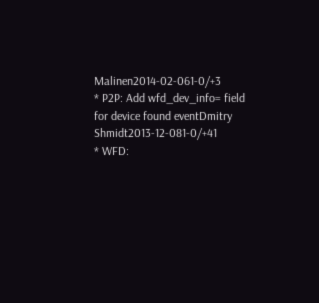Malinen2014-02-061-0/+3
* P2P: Add wfd_dev_info= field for device found eventDmitry Shmidt2013-12-081-0/+41
* WFD: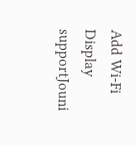Add Wi-Fi Display supportJouni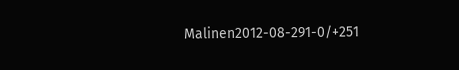Malinen2012-08-291-0/+251